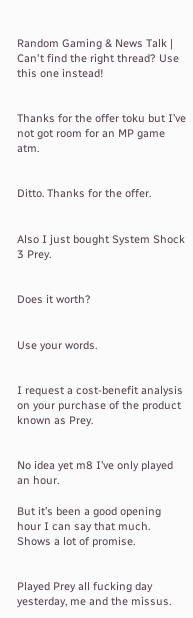Random Gaming & News Talk | Can't find the right thread? Use this one instead!


Thanks for the offer toku but I’ve not got room for an MP game atm.


Ditto. Thanks for the offer.


Also I just bought System Shock 3 Prey.


Does it worth?


Use your words.


I request a cost-benefit analysis on your purchase of the product known as Prey.


No idea yet m8 I’ve only played an hour.

But it’s been a good opening hour I can say that much. Shows a lot of promise.


Played Prey all fucking day yesterday, me and the missus.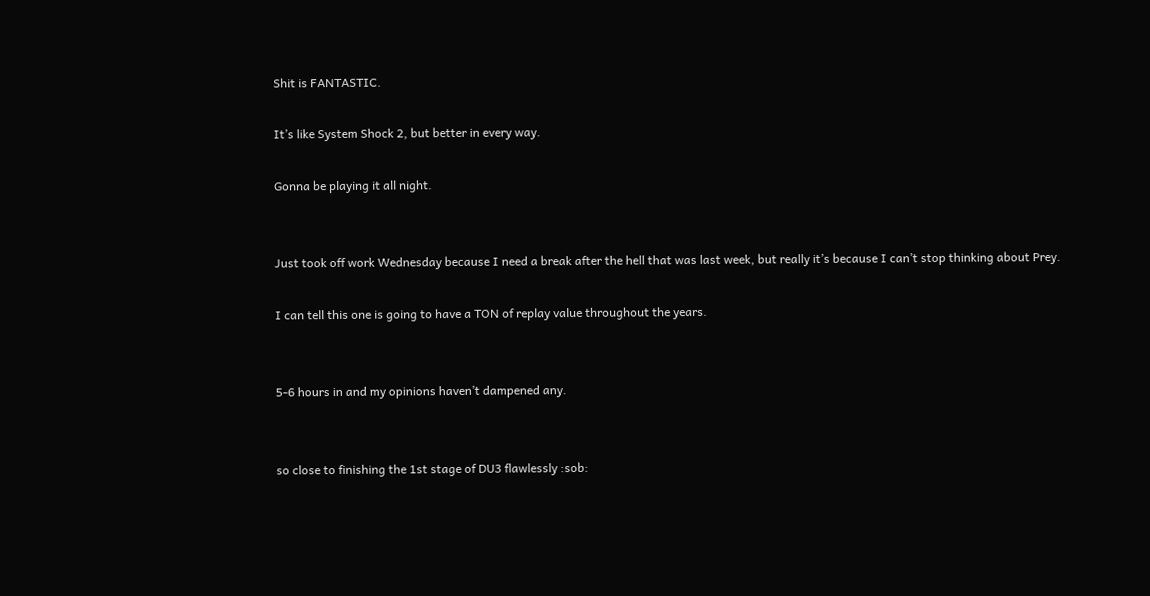Shit is FANTASTIC.

It’s like System Shock 2, but better in every way.

Gonna be playing it all night.


Just took off work Wednesday because I need a break after the hell that was last week, but really it’s because I can’t stop thinking about Prey.

I can tell this one is going to have a TON of replay value throughout the years.


5-6 hours in and my opinions haven’t dampened any.


so close to finishing the 1st stage of DU3 flawlessly :sob: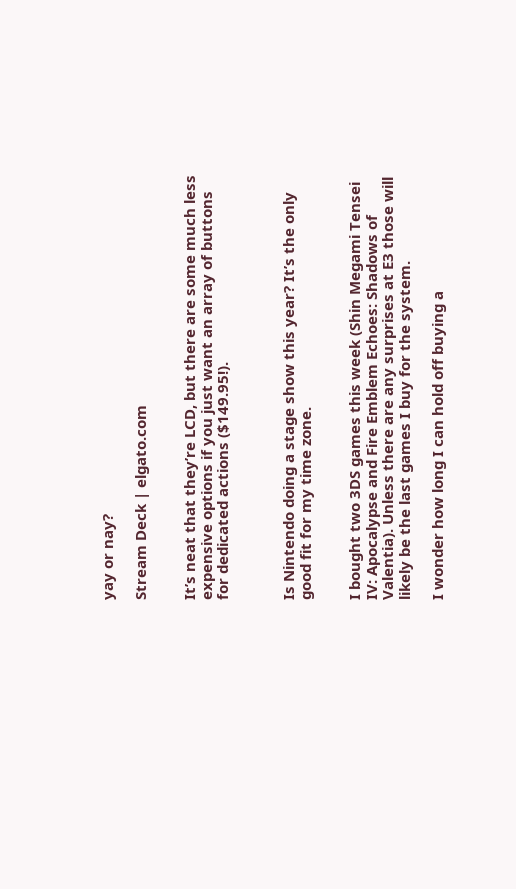yay or nay?

Stream Deck | elgato.com


It’s neat that they’re LCD, but there are some much less expensive options if you just want an array of buttons for dedicated actions ($149.95!).



Is Nintendo doing a stage show this year? It’s the only good fit for my time zone.


I bought two 3DS games this week (Shin Megami Tensei IV: Apocalypse and Fire Emblem Echoes: Shadows of Valentia). Unless there are any surprises at E3 those will likely be the last games I buy for the system.

I wonder how long I can hold off buying a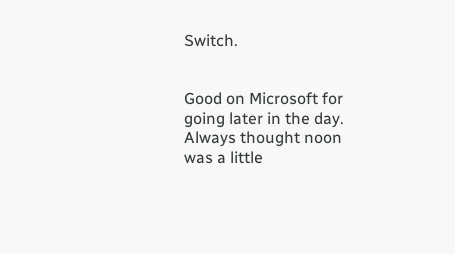Switch.


Good on Microsoft for going later in the day. Always thought noon was a little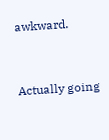awkward.


Actually going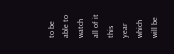to be able to watch all of it this year which will be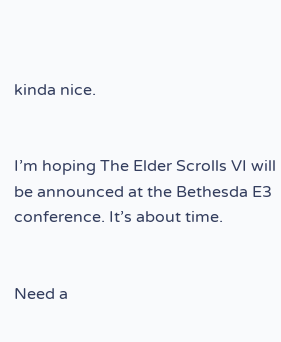kinda nice.


I’m hoping The Elder Scrolls VI will be announced at the Bethesda E3 conference. It’s about time.


Need a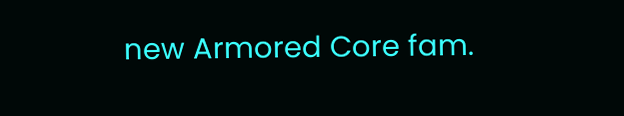new Armored Core fam.